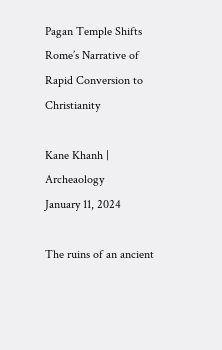Pagan Temple Shifts Rome’s Narrative of Rapid Conversion to Christianity

Kane Khanh | Archeaology
January 11, 2024

The ruins of an ancient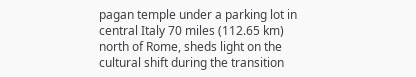pagan temple under a parking lot in central Italy 70 miles (112.65 km) north of Rome, sheds light on the cultural shift during the transition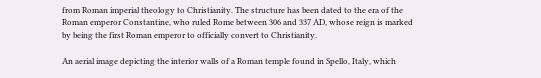from Roman imperial theology to Christianity. The structure has been dated to the era of the Roman emperor Constantine, who ruled Rome between 306 and 337 AD, whose reign is marked by being the first Roman emperor to officially convert to Christianity.

An aerial image depicting the interior walls of a Roman temple found in Spello, Italy, which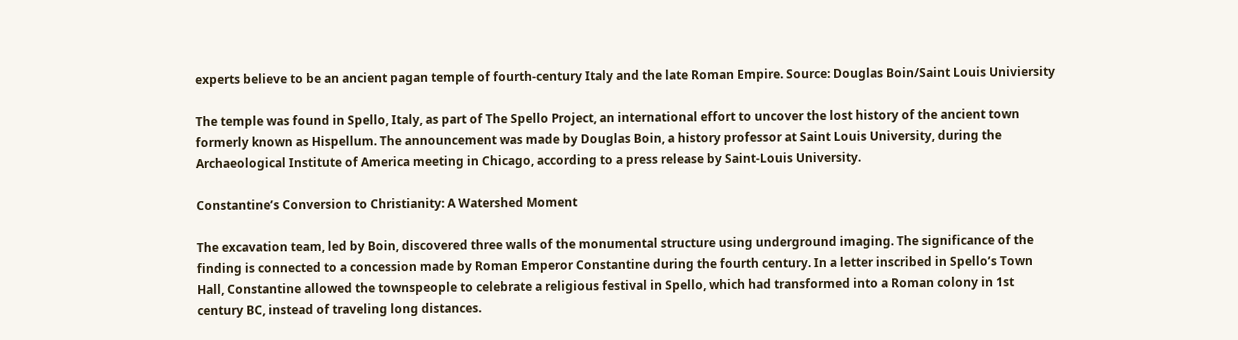experts believe to be an ancient pagan temple of fourth-century Italy and the late Roman Empire. Source: Douglas Boin/Saint Louis Univiersity

The temple was found in Spello, Italy, as part of The Spello Project, an international effort to uncover the lost history of the ancient town formerly known as Hispellum. The announcement was made by Douglas Boin, a history professor at Saint Louis University, during the Archaeological Institute of America meeting in Chicago, according to a press release by Saint-Louis University.

Constantine’s Conversion to Christianity: A Watershed Moment

The excavation team, led by Boin, discovered three walls of the monumental structure using underground imaging. The significance of the finding is connected to a concession made by Roman Emperor Constantine during the fourth century. In a letter inscribed in Spello’s Town Hall, Constantine allowed the townspeople to celebrate a religious festival in Spello, which had transformed into a Roman colony in 1st century BC, instead of traveling long distances.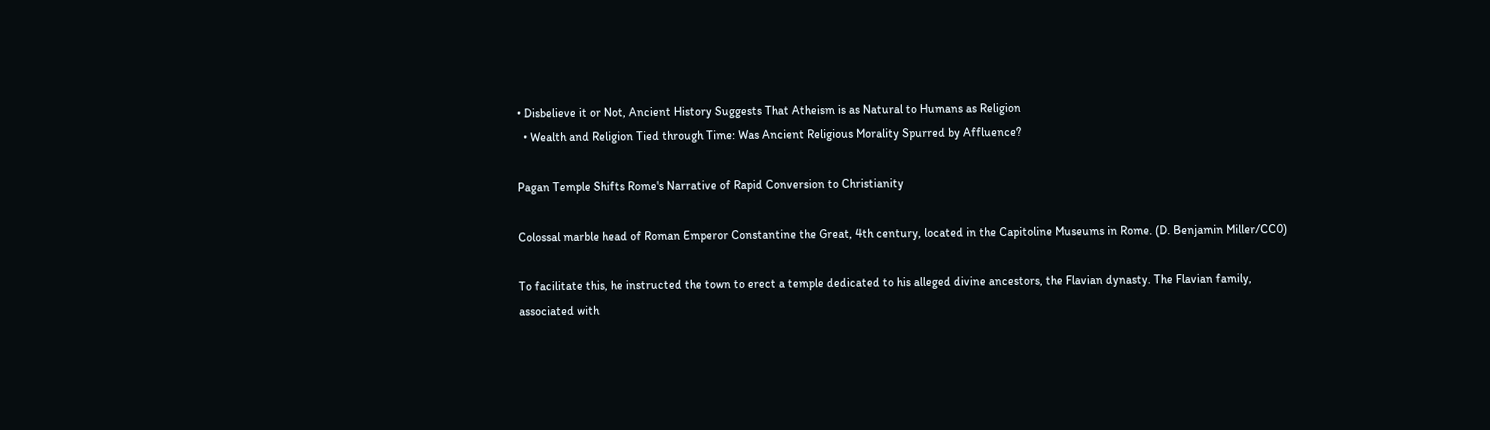• Disbelieve it or Not, Ancient History Suggests That Atheism is as Natural to Humans as Religion
  • Wealth and Religion Tied through Time: Was Ancient Religious Morality Spurred by Affluence?

Pagan Temple Shifts Rome's Narrative of Rapid Conversion to Christianity

Colossal marble head of Roman Emperor Constantine the Great, 4th century, located in the Capitoline Museums in Rome. (D. Benjamin Miller/CC0)

To facilitate this, he instructed the town to erect a temple dedicated to his alleged divine ancestors, the Flavian dynasty. The Flavian family, associated with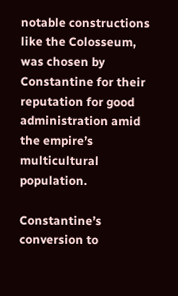notable constructions like the Colosseum, was chosen by Constantine for their reputation for good administration amid the empire’s multicultural population.

Constantine’s conversion to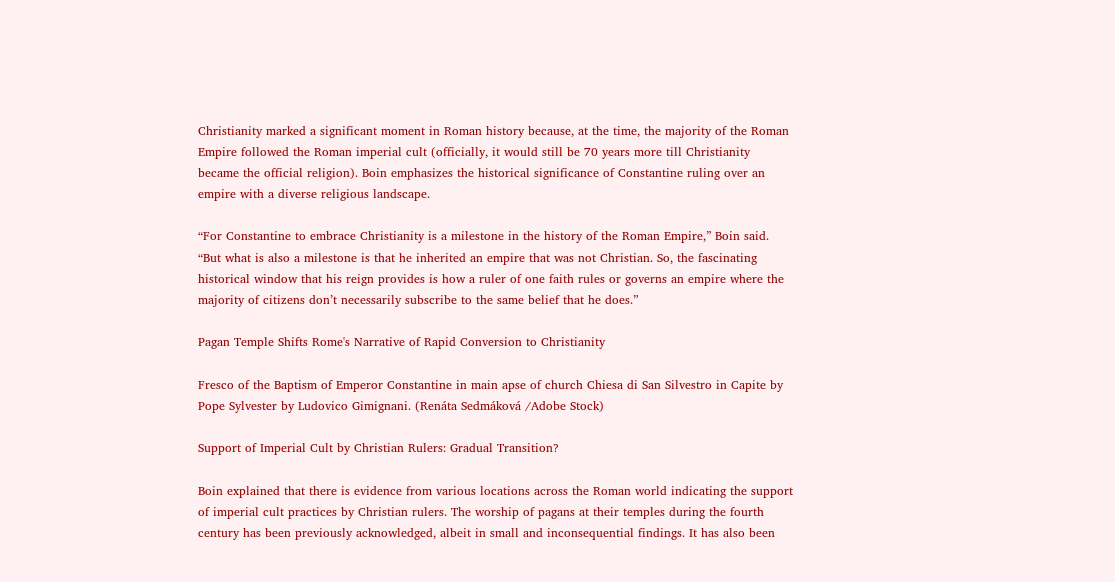Christianity marked a significant moment in Roman history because, at the time, the majority of the Roman Empire followed the Roman imperial cult (officially, it would still be 70 years more till Christianity became the official religion). Boin emphasizes the historical significance of Constantine ruling over an empire with a diverse religious landscape.

“For Constantine to embrace Christianity is a milestone in the history of the Roman Empire,” Boin said. “But what is also a milestone is that he inherited an empire that was not Christian. So, the fascinating historical window that his reign provides is how a ruler of one faith rules or governs an empire where the majority of citizens don’t necessarily subscribe to the same belief that he does.”

Pagan Temple Shifts Rome's Narrative of Rapid Conversion to Christianity

Fresco of the Baptism of Emperor Constantine in main apse of church Chiesa di San Silvestro in Capite by Pope Sylvester by Ludovico Gimignani. (Renáta Sedmáková /Adobe Stock)

Support of Imperial Cult by Christian Rulers: Gradual Transition?

Boin explained that there is evidence from various locations across the Roman world indicating the support of imperial cult practices by Christian rulers. The worship of pagans at their temples during the fourth century has been previously acknowledged, albeit in small and inconsequential findings. It has also been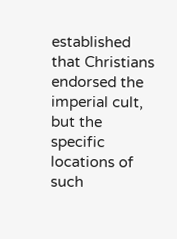established that Christians endorsed the imperial cult, but the specific locations of such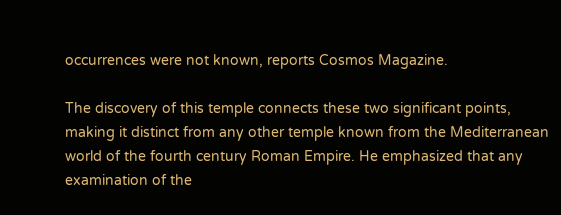occurrences were not known, reports Cosmos Magazine.

The discovery of this temple connects these two significant points, making it distinct from any other temple known from the Mediterranean world of the fourth century Roman Empire. He emphasized that any examination of the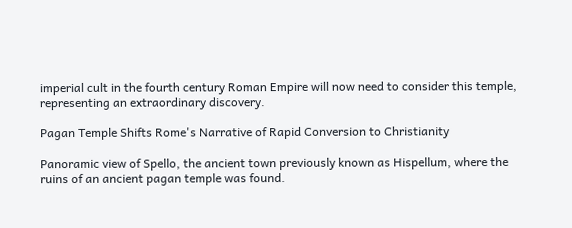imperial cult in the fourth century Roman Empire will now need to consider this temple, representing an extraordinary discovery.

Pagan Temple Shifts Rome's Narrative of Rapid Conversion to Christianity

Panoramic view of Spello, the ancient town previously known as Hispellum, where the ruins of an ancient pagan temple was found.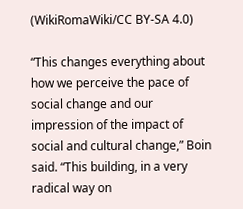(WikiRomaWiki/CC BY-SA 4.0)

“This changes everything about how we perceive the pace of social change and our impression of the impact of social and cultural change,” Boin said. “This building, in a very radical way on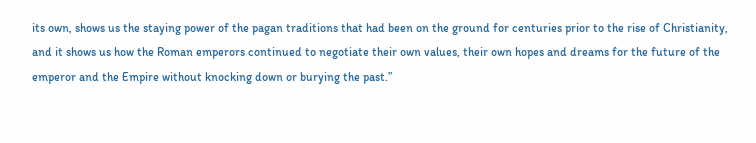its own, shows us the staying power of the pagan traditions that had been on the ground for centuries prior to the rise of Christianity, and it shows us how the Roman emperors continued to negotiate their own values, their own hopes and dreams for the future of the emperor and the Empire without knocking down or burying the past.”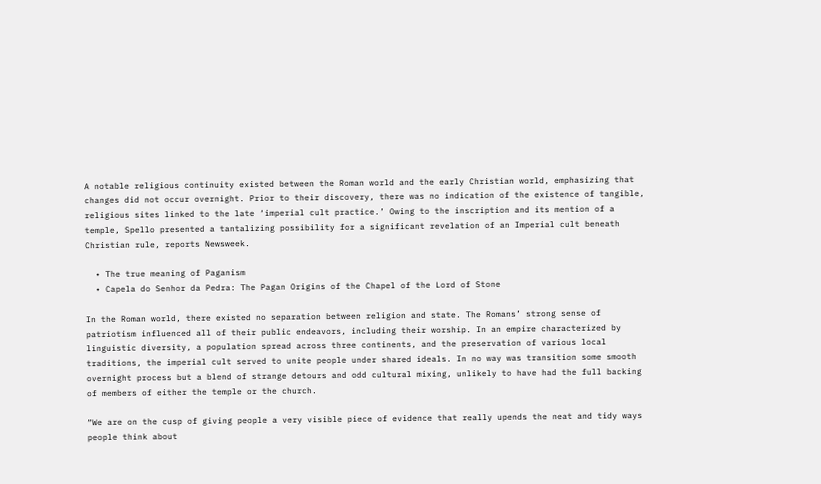A notable religious continuity existed between the Roman world and the early Christian world, emphasizing that changes did not occur overnight. Prior to their discovery, there was no indication of the existence of tangible, religious sites linked to the late ‘imperial cult practice.’ Owing to the inscription and its mention of a temple, Spello presented a tantalizing possibility for a significant revelation of an Imperial cult beneath Christian rule, reports Newsweek.

  • The true meaning of Paganism
  • Capela do Senhor da Pedra: The Pagan Origins of the Chapel of the Lord of Stone

In the Roman world, there existed no separation between religion and state. The Romans’ strong sense of patriotism influenced all of their public endeavors, including their worship. In an empire characterized by linguistic diversity, a population spread across three continents, and the preservation of various local traditions, the imperial cult served to unite people under shared ideals. In no way was transition some smooth overnight process but a blend of strange detours and odd cultural mixing, unlikely to have had the full backing of members of either the temple or the church.

“We are on the cusp of giving people a very visible piece of evidence that really upends the neat and tidy ways people think about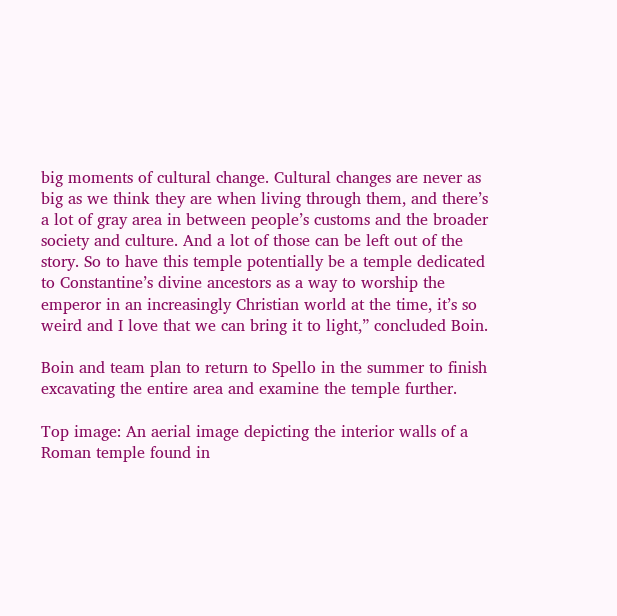big moments of cultural change. Cultural changes are never as big as we think they are when living through them, and there’s a lot of gray area in between people’s customs and the broader society and culture. And a lot of those can be left out of the story. So to have this temple potentially be a temple dedicated to Constantine’s divine ancestors as a way to worship the emperor in an increasingly Christian world at the time, it’s so weird and I love that we can bring it to light,” concluded Boin.

Boin and team plan to return to Spello in the summer to finish excavating the entire area and examine the temple further.

Top image: An aerial image depicting the interior walls of a Roman temple found in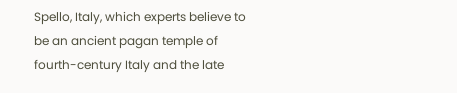Spello, Italy, which experts believe to be an ancient pagan temple of fourth-century Italy and the late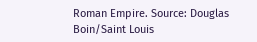Roman Empire. Source: Douglas Boin/Saint Louis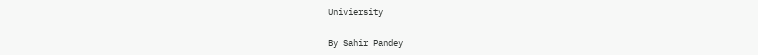Univiersity

By Sahir Pandey